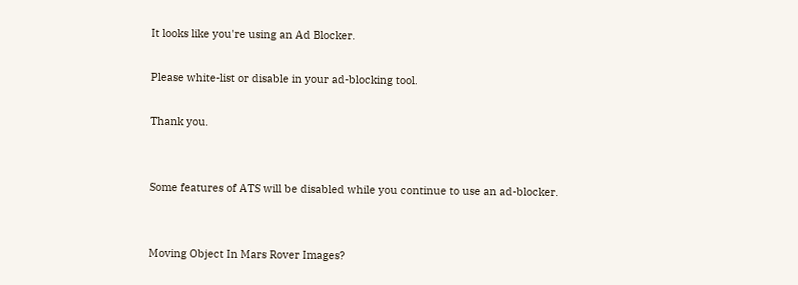It looks like you're using an Ad Blocker.

Please white-list or disable in your ad-blocking tool.

Thank you.


Some features of ATS will be disabled while you continue to use an ad-blocker.


Moving Object In Mars Rover Images?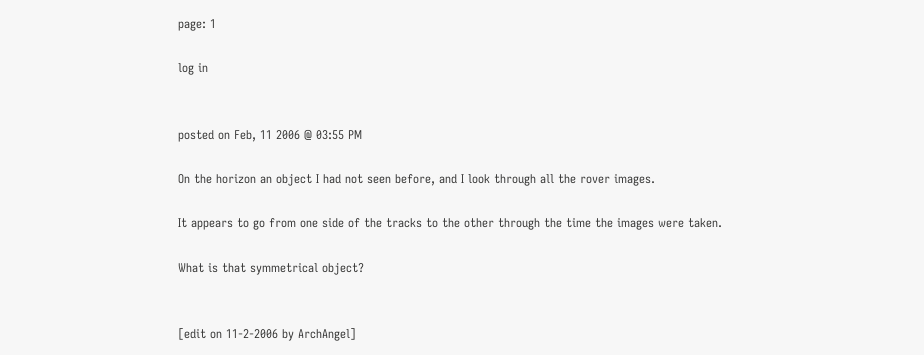page: 1

log in


posted on Feb, 11 2006 @ 03:55 PM

On the horizon an object I had not seen before, and I look through all the rover images.

It appears to go from one side of the tracks to the other through the time the images were taken.

What is that symmetrical object?


[edit on 11-2-2006 by ArchAngel]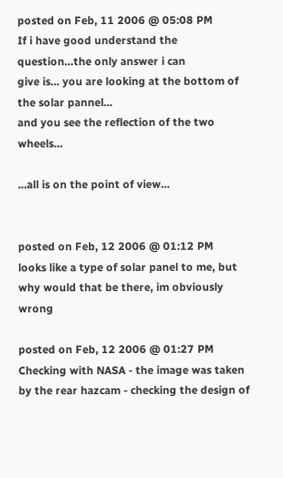posted on Feb, 11 2006 @ 05:08 PM
If i have good understand the question...the only answer i can
give is... you are looking at the bottom of the solar pannel...
and you see the reflection of the two wheels...

...all is on the point of view...


posted on Feb, 12 2006 @ 01:12 PM
looks like a type of solar panel to me, but why would that be there, im obviously wrong

posted on Feb, 12 2006 @ 01:27 PM
Checking with NASA - the image was taken by the rear hazcam - checking the design of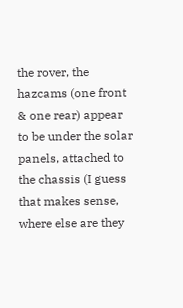the rover, the hazcams (one front & one rear) appear to be under the solar panels, attached to the chassis (I guess that makes sense, where else are they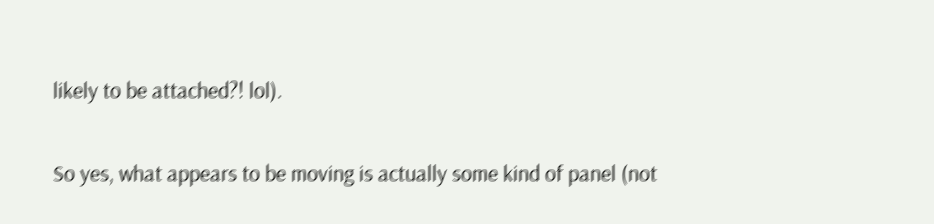likely to be attached?! lol).

So yes, what appears to be moving is actually some kind of panel (not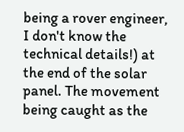being a rover engineer, I don't know the technical details!) at the end of the solar panel. The movement being caught as the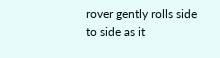rover gently rolls side to side as it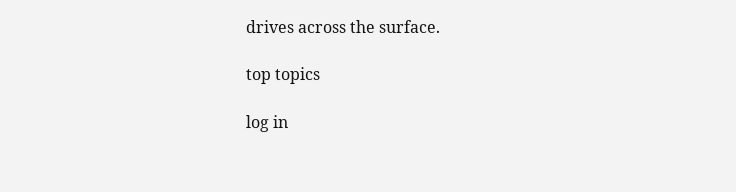drives across the surface.

top topics

log in